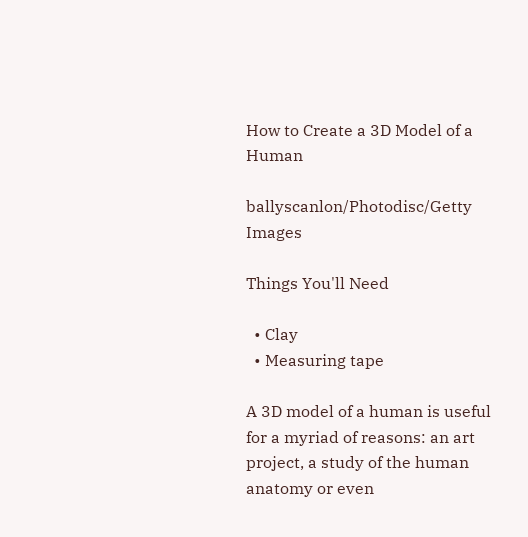How to Create a 3D Model of a Human

ballyscanlon/Photodisc/Getty Images

Things You'll Need

  • Clay
  • Measuring tape

A 3D model of a human is useful for a myriad of reasons: an art project, a study of the human anatomy or even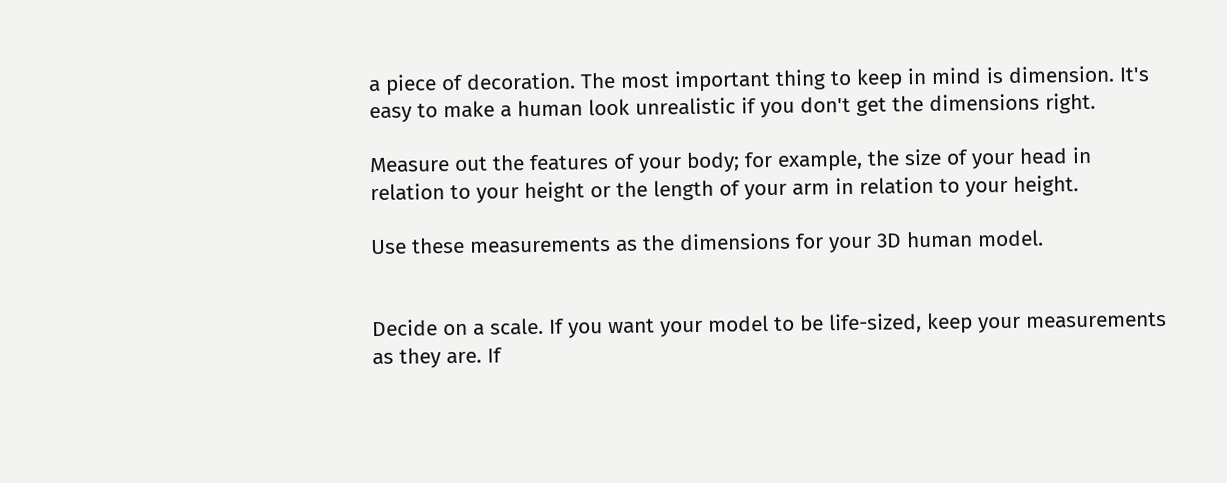a piece of decoration. The most important thing to keep in mind is dimension. It's easy to make a human look unrealistic if you don't get the dimensions right.

Measure out the features of your body; for example, the size of your head in relation to your height or the length of your arm in relation to your height.

Use these measurements as the dimensions for your 3D human model.


Decide on a scale. If you want your model to be life-sized, keep your measurements as they are. If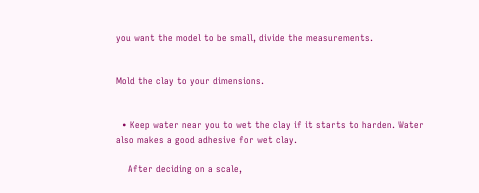you want the model to be small, divide the measurements.


Mold the clay to your dimensions.


  • Keep water near you to wet the clay if it starts to harden. Water also makes a good adhesive for wet clay.

    After deciding on a scale,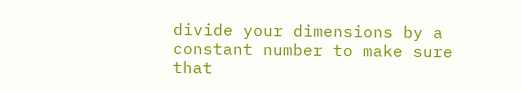divide your dimensions by a constant number to make sure that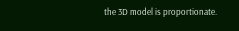the 3D model is proportionate.